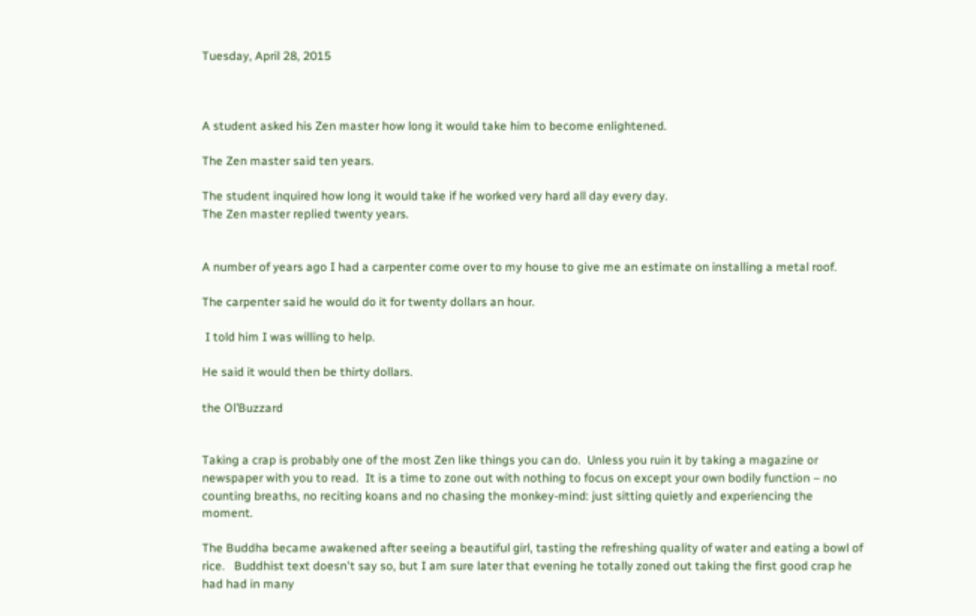Tuesday, April 28, 2015



A student asked his Zen master how long it would take him to become enlightened.

The Zen master said ten years.

The student inquired how long it would take if he worked very hard all day every day.
The Zen master replied twenty years.


A number of years ago I had a carpenter come over to my house to give me an estimate on installing a metal roof.

The carpenter said he would do it for twenty dollars an hour.

 I told him I was willing to help.

He said it would then be thirty dollars.

the Ol’Buzzard


Taking a crap is probably one of the most Zen like things you can do.  Unless you ruin it by taking a magazine or newspaper with you to read.  It is a time to zone out with nothing to focus on except your own bodily function – no counting breaths, no reciting koans and no chasing the monkey-mind: just sitting quietly and experiencing the moment.

The Buddha became awakened after seeing a beautiful girl, tasting the refreshing quality of water and eating a bowl of rice.   Buddhist text doesn't say so, but I am sure later that evening he totally zoned out taking the first good crap he had had in many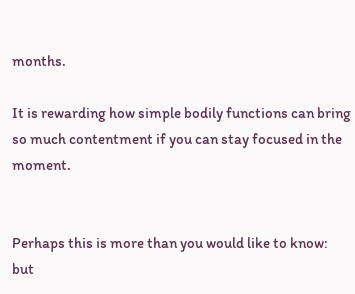months.

It is rewarding how simple bodily functions can bring so much contentment if you can stay focused in the moment.


Perhaps this is more than you would like to know: but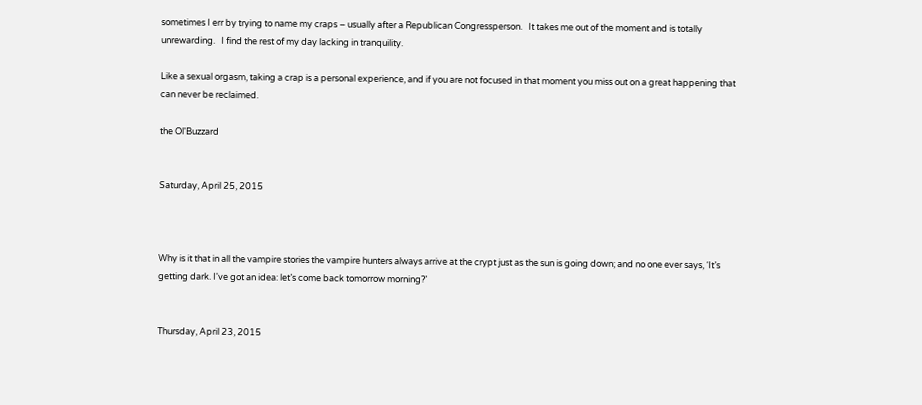sometimes I err by trying to name my craps – usually after a Republican Congressperson.   It takes me out of the moment and is totally unrewarding.   I find the rest of my day lacking in tranquility.

Like a sexual orgasm, taking a crap is a personal experience, and if you are not focused in that moment you miss out on a great happening that can never be reclaimed.

the Ol'Buzzard


Saturday, April 25, 2015



Why is it that in all the vampire stories the vampire hunters always arrive at the crypt just as the sun is going down; and no one ever says, ‘It’s getting dark. I've got an idea: let’s come back tomorrow morning?’


Thursday, April 23, 2015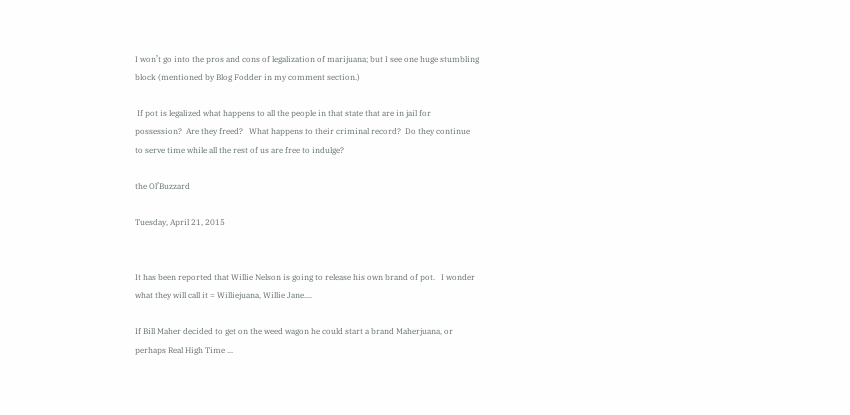I won’t go into the pros and cons of legalization of marijuana; but I see one huge stumbling block (mentioned by Blog Fodder in my comment section.)

 If pot is legalized what happens to all the people in that state that are in jail for possession?  Are they freed?   What happens to their criminal record?  Do they continue to serve time while all the rest of us are free to indulge?

the Ol’Buzzard

Tuesday, April 21, 2015


It has been reported that Willie Nelson is going to release his own brand of pot.   I wonder what they will call it = Williejuana, Willie Jane....

If Bill Maher decided to get on the weed wagon he could start a brand Maherjuana, or perhaps Real High Time ...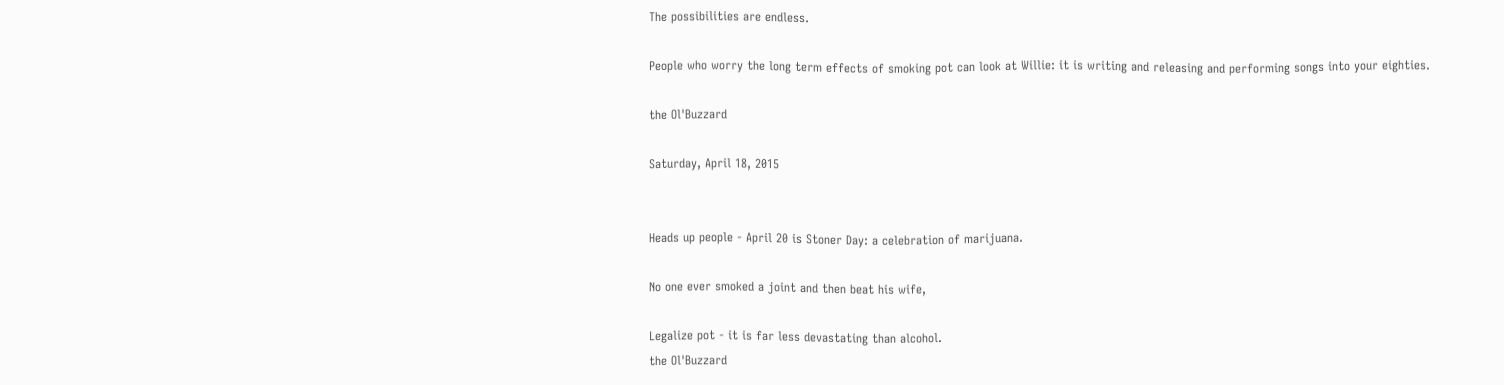The possibilities are endless.

People who worry the long term effects of smoking pot can look at Willie: it is writing and releasing and performing songs into your eighties.

the Ol'Buzzard

Saturday, April 18, 2015


Heads up people - April 20 is Stoner Day: a celebration of marijuana.

No one ever smoked a joint and then beat his wife,

Legalize pot - it is far less devastating than alcohol.
the Ol'Buzzard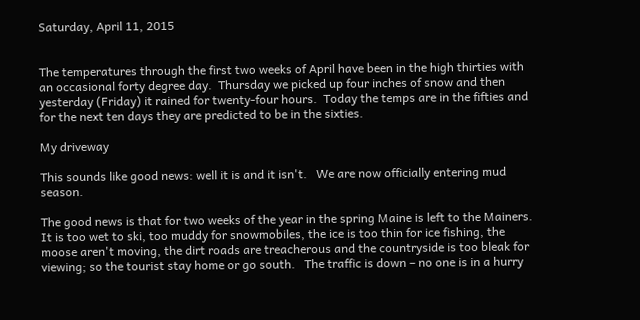Saturday, April 11, 2015


The temperatures through the first two weeks of April have been in the high thirties with an occasional forty degree day.  Thursday we picked up four inches of snow and then yesterday (Friday) it rained for twenty-four hours.  Today the temps are in the fifties and for the next ten days they are predicted to be in the sixties.

My driveway

This sounds like good news: well it is and it isn't.   We are now officially entering mud season.

The good news is that for two weeks of the year in the spring Maine is left to the Mainers.   It is too wet to ski, too muddy for snowmobiles, the ice is too thin for ice fishing, the moose aren't moving, the dirt roads are treacherous and the countryside is too bleak for viewing; so the tourist stay home or go south.   The traffic is down – no one is in a hurry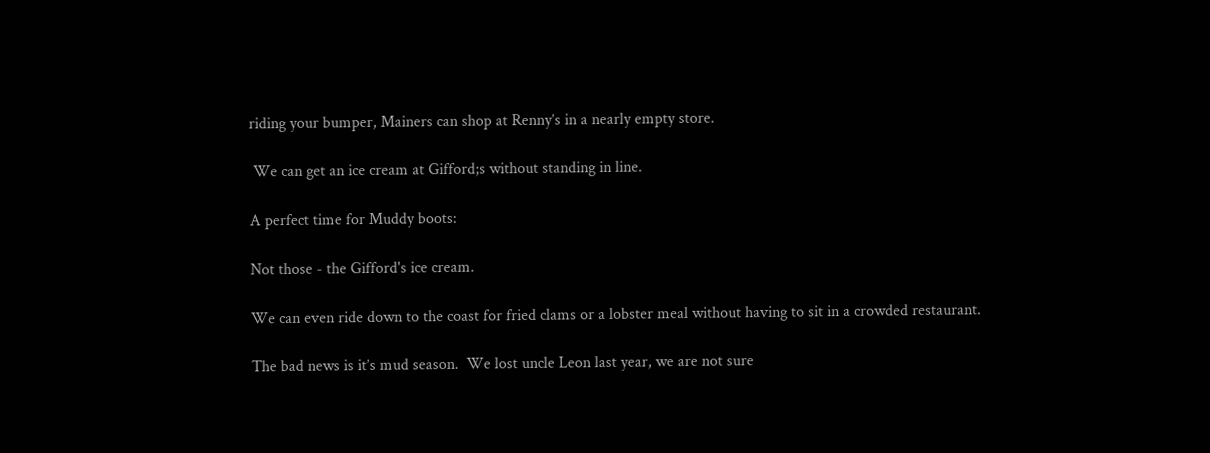riding your bumper, Mainers can shop at Renny’s in a nearly empty store.

 We can get an ice cream at Gifford;s without standing in line.

A perfect time for Muddy boots:

Not those - the Gifford's ice cream.

We can even ride down to the coast for fried clams or a lobster meal without having to sit in a crowded restaurant.

The bad news is it’s mud season.  We lost uncle Leon last year, we are not sure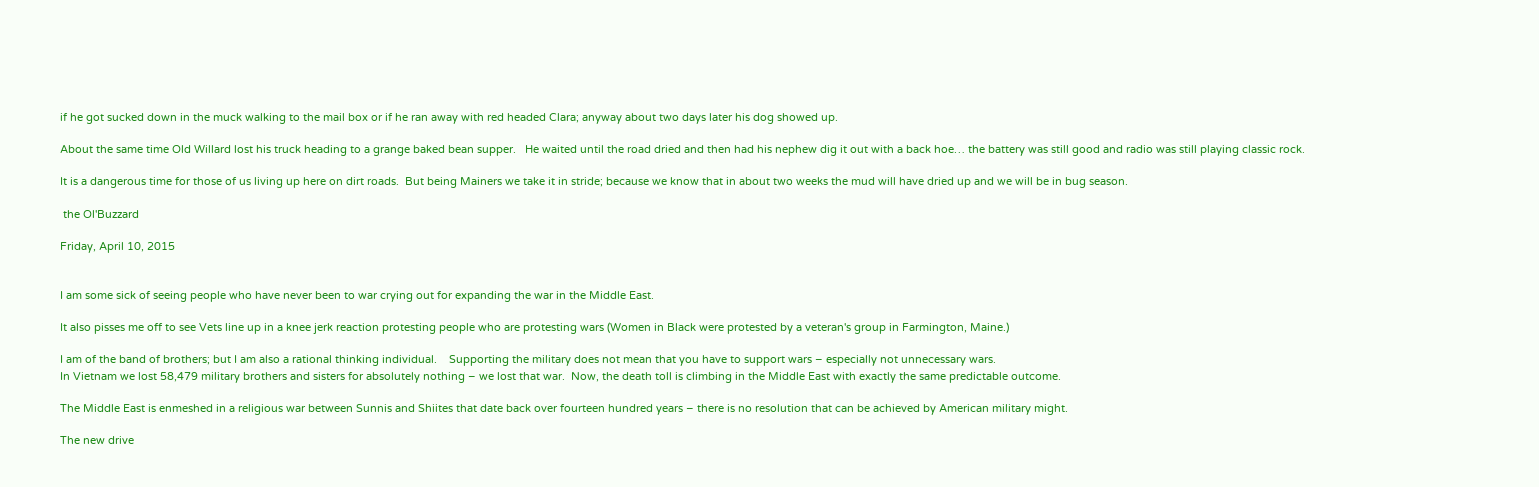if he got sucked down in the muck walking to the mail box or if he ran away with red headed Clara; anyway about two days later his dog showed up.

About the same time Old Willard lost his truck heading to a grange baked bean supper.   He waited until the road dried and then had his nephew dig it out with a back hoe… the battery was still good and radio was still playing classic rock.

It is a dangerous time for those of us living up here on dirt roads.  But being Mainers we take it in stride; because we know that in about two weeks the mud will have dried up and we will be in bug season.

 the Ol'Buzzard

Friday, April 10, 2015


I am some sick of seeing people who have never been to war crying out for expanding the war in the Middle East.

It also pisses me off to see Vets line up in a knee jerk reaction protesting people who are protesting wars (Women in Black were protested by a veteran's group in Farmington, Maine.)

I am of the band of brothers; but I am also a rational thinking individual.    Supporting the military does not mean that you have to support wars – especially not unnecessary wars.
In Vietnam we lost 58,479 military brothers and sisters for absolutely nothing – we lost that war.  Now, the death toll is climbing in the Middle East with exactly the same predictable outcome.

The Middle East is enmeshed in a religious war between Sunnis and Shiites that date back over fourteen hundred years – there is no resolution that can be achieved by American military might.

The new drive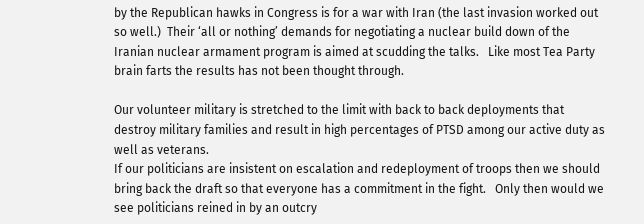by the Republican hawks in Congress is for a war with Iran (the last invasion worked out so well.)  Their ‘all or nothing’ demands for negotiating a nuclear build down of the Iranian nuclear armament program is aimed at scudding the talks.   Like most Tea Party brain farts the results has not been thought through.

Our volunteer military is stretched to the limit with back to back deployments that destroy military families and result in high percentages of PTSD among our active duty as well as veterans.
If our politicians are insistent on escalation and redeployment of troops then we should bring back the draft so that everyone has a commitment in the fight.   Only then would we see politicians reined in by an outcry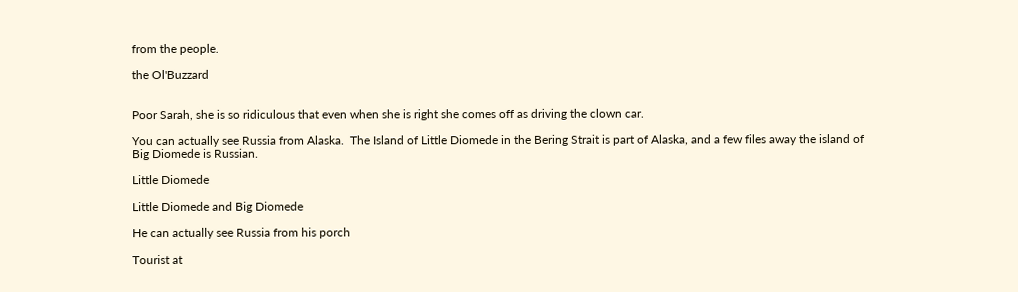from the people.

the Ol'Buzzard


Poor Sarah, she is so ridiculous that even when she is right she comes off as driving the clown car.

You can actually see Russia from Alaska.  The Island of Little Diomede in the Bering Strait is part of Alaska, and a few files away the island of Big Diomede is Russian.

Little Diomede

Little Diomede and Big Diomede

He can actually see Russia from his porch

Tourist at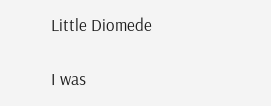Little Diomede

I was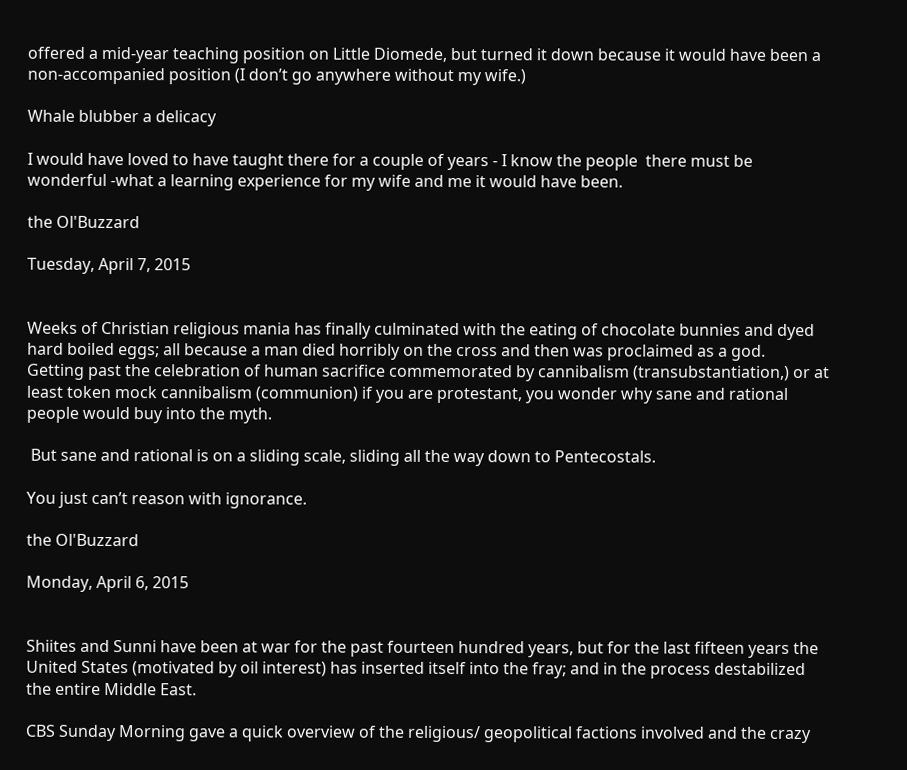offered a mid-year teaching position on Little Diomede, but turned it down because it would have been a non-accompanied position (I don’t go anywhere without my wife.)

Whale blubber a delicacy

I would have loved to have taught there for a couple of years - I know the people  there must be wonderful -what a learning experience for my wife and me it would have been.

the Ol'Buzzard

Tuesday, April 7, 2015


Weeks of Christian religious mania has finally culminated with the eating of chocolate bunnies and dyed hard boiled eggs; all because a man died horribly on the cross and then was proclaimed as a god.
Getting past the celebration of human sacrifice commemorated by cannibalism (transubstantiation,) or at least token mock cannibalism (communion) if you are protestant, you wonder why sane and rational people would buy into the myth.

 But sane and rational is on a sliding scale, sliding all the way down to Pentecostals.

You just can’t reason with ignorance.

the Ol'Buzzard

Monday, April 6, 2015


Shiites and Sunni have been at war for the past fourteen hundred years, but for the last fifteen years the United States (motivated by oil interest) has inserted itself into the fray; and in the process destabilized the entire Middle East.

CBS Sunday Morning gave a quick overview of the religious/ geopolitical factions involved and the crazy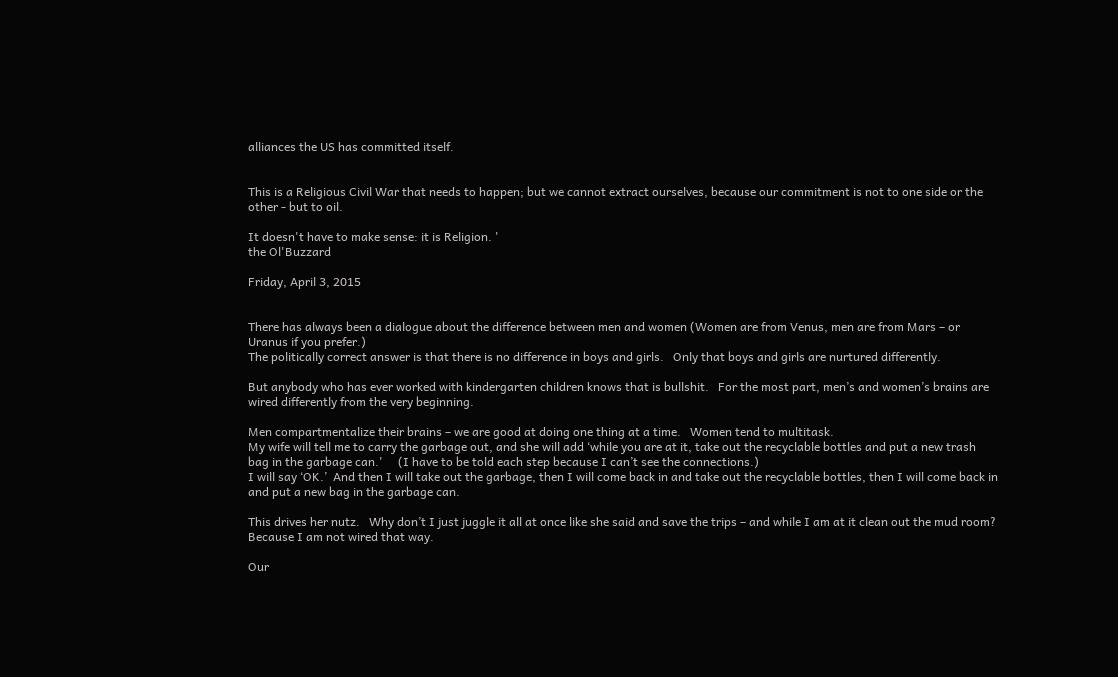alliances the US has committed itself.


This is a Religious Civil War that needs to happen; but we cannot extract ourselves, because our commitment is not to one side or the other - but to oil.

It doesn't have to make sense: it is Religion. '
the Ol'Buzzard

Friday, April 3, 2015


There has always been a dialogue about the difference between men and women (Women are from Venus, men are from Mars – or Uranus if you prefer.)
The politically correct answer is that there is no difference in boys and girls.   Only that boys and girls are nurtured differently.

But anybody who has ever worked with kindergarten children knows that is bullshit.   For the most part, men’s and women’s brains are wired differently from the very beginning.

Men compartmentalize their brains – we are good at doing one thing at a time.   Women tend to multitask.
My wife will tell me to carry the garbage out, and she will add ‘while you are at it, take out the recyclable bottles and put a new trash bag in the garbage can.'     (I have to be told each step because I can’t see the connections.)
I will say ‘OK.’  And then I will take out the garbage, then I will come back in and take out the recyclable bottles, then I will come back in and put a new bag in the garbage can.

This drives her nutz.   Why don’t I just juggle it all at once like she said and save the trips – and while I am at it clean out the mud room?
Because I am not wired that way.

Our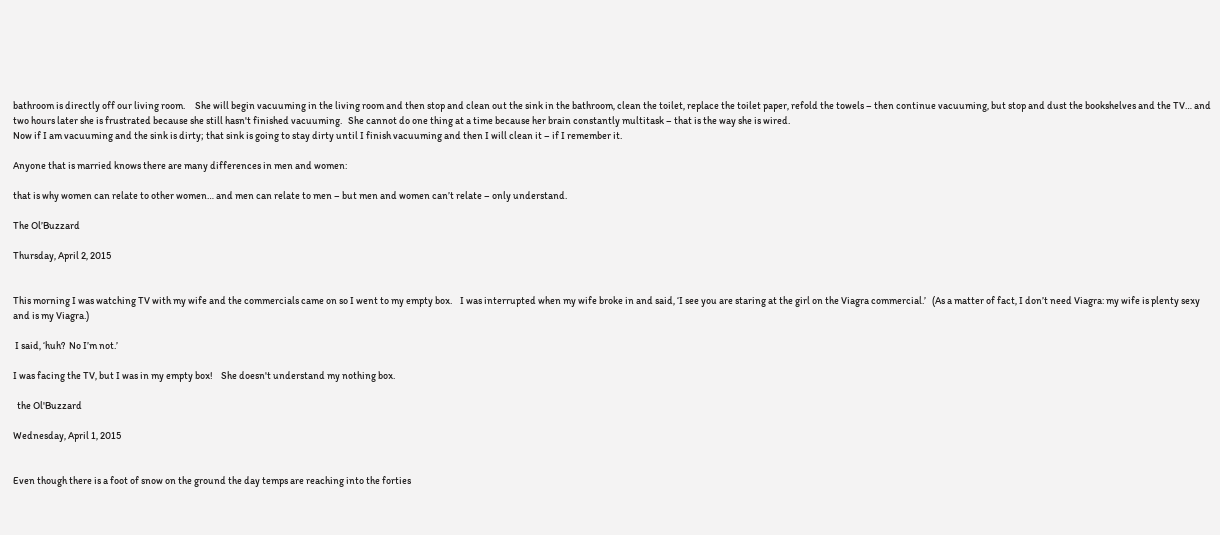bathroom is directly off our living room.     She will begin vacuuming in the living room and then stop and clean out the sink in the bathroom, clean the toilet, replace the toilet paper, refold the towels – then continue vacuuming, but stop and dust the bookshelves and the TV… and two hours later she is frustrated because she still hasn't finished vacuuming.   She cannot do one thing at a time because her brain constantly multitask – that is the way she is wired.
Now if I am vacuuming and the sink is dirty; that sink is going to stay dirty until I finish vacuuming and then I will clean it – if I remember it.

Anyone that is married knows there are many differences in men and women:

that is why women can relate to other women… and men can relate to men – but men and women can’t relate – only understand.

The Ol’Buzzard

Thursday, April 2, 2015


This morning I was watching TV with my wife and the commercials came on so I went to my empty box.    I was interrupted when my wife broke in and said, ‘I see you are staring at the girl on the Viagra commercial.’   (As a matter of fact, I don’t need Viagra: my wife is plenty sexy and is my Viagra.)

 I said, ‘huh?  No I’m not.’

I was facing the TV, but I was in my empty box!    She doesn't understand my nothing box.

  the Ol'Buzzard

Wednesday, April 1, 2015


Even though there is a foot of snow on the ground the day temps are reaching into the forties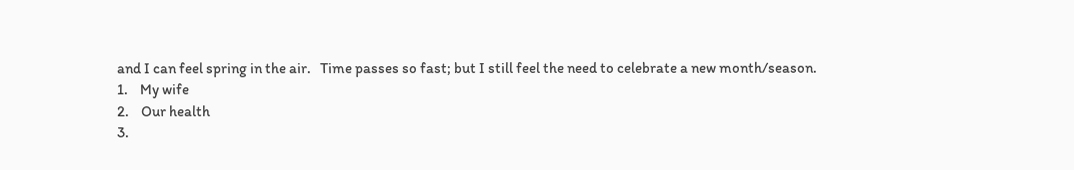and I can feel spring in the air.   Time passes so fast; but I still feel the need to celebrate a new month/season.
1.    My wife
2.    Our health
3.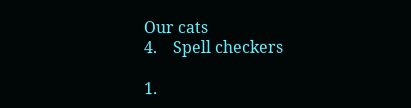Our cats
4.    Spell checkers

1.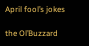April fool’s jokes

the Ol’Buzzard